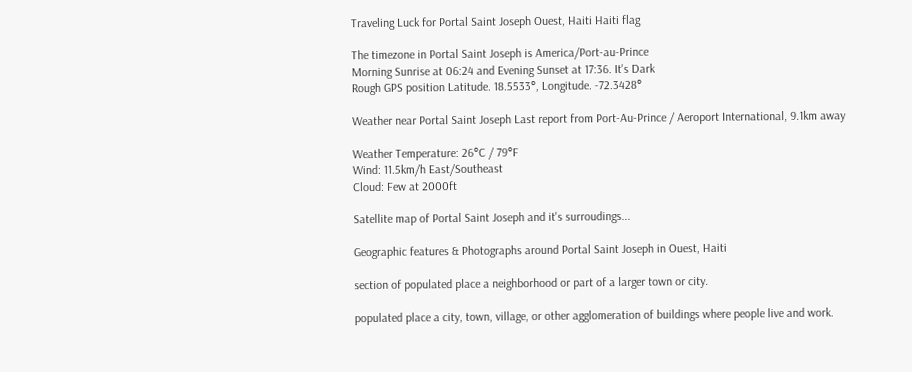Traveling Luck for Portal Saint Joseph Ouest, Haiti Haiti flag

The timezone in Portal Saint Joseph is America/Port-au-Prince
Morning Sunrise at 06:24 and Evening Sunset at 17:36. It's Dark
Rough GPS position Latitude. 18.5533°, Longitude. -72.3428°

Weather near Portal Saint Joseph Last report from Port-Au-Prince / Aeroport International, 9.1km away

Weather Temperature: 26°C / 79°F
Wind: 11.5km/h East/Southeast
Cloud: Few at 2000ft

Satellite map of Portal Saint Joseph and it's surroudings...

Geographic features & Photographs around Portal Saint Joseph in Ouest, Haiti

section of populated place a neighborhood or part of a larger town or city.

populated place a city, town, village, or other agglomeration of buildings where people live and work.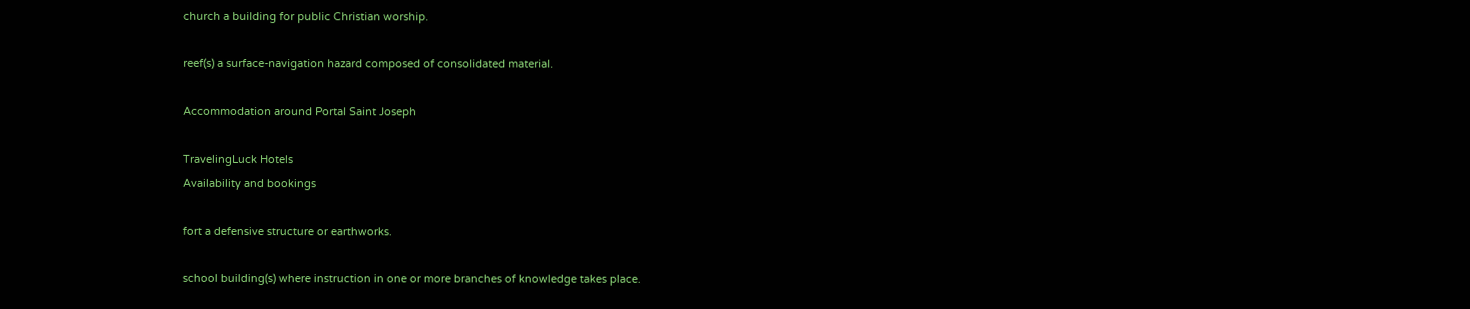church a building for public Christian worship.

reef(s) a surface-navigation hazard composed of consolidated material.

Accommodation around Portal Saint Joseph

TravelingLuck Hotels
Availability and bookings

fort a defensive structure or earthworks.

school building(s) where instruction in one or more branches of knowledge takes place.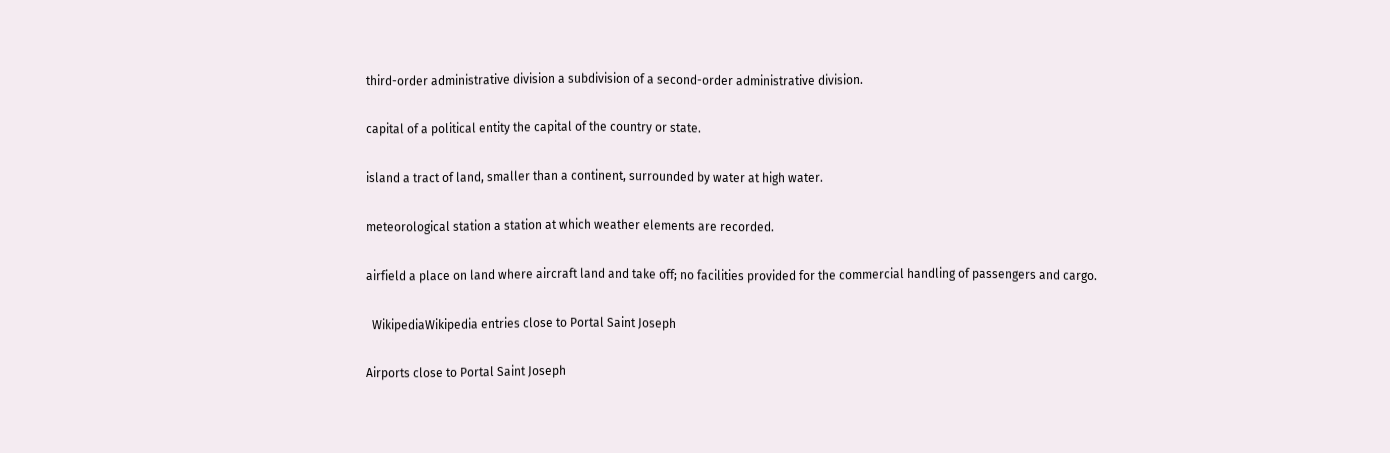third-order administrative division a subdivision of a second-order administrative division.

capital of a political entity the capital of the country or state.

island a tract of land, smaller than a continent, surrounded by water at high water.

meteorological station a station at which weather elements are recorded.

airfield a place on land where aircraft land and take off; no facilities provided for the commercial handling of passengers and cargo.

  WikipediaWikipedia entries close to Portal Saint Joseph

Airports close to Portal Saint Joseph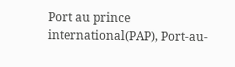Port au prince international(PAP), Port-au-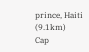prince, Haiti (9.1km)
Cap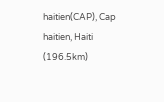haitien(CAP), Cap haitien, Haiti (196.5km)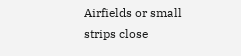Airfields or small strips close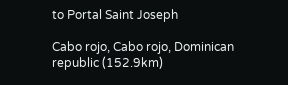to Portal Saint Joseph

Cabo rojo, Cabo rojo, Dominican republic (152.9km)